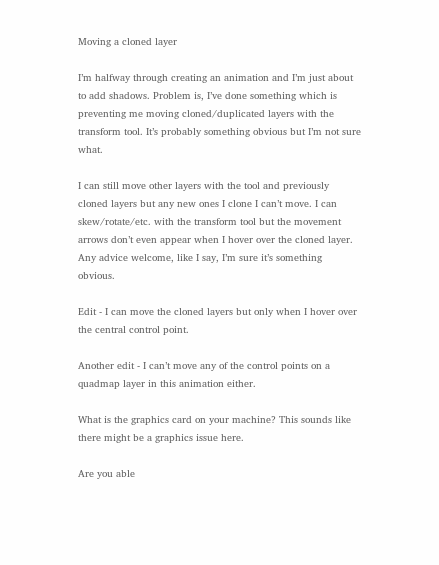Moving a cloned layer

I’m halfway through creating an animation and I’m just about to add shadows. Problem is, I’ve done something which is preventing me moving cloned/duplicated layers with the transform tool. It’s probably something obvious but I’m not sure what.

I can still move other layers with the tool and previously cloned layers but any new ones I clone I can’t move. I can skew/rotate/etc. with the transform tool but the movement arrows don’t even appear when I hover over the cloned layer. Any advice welcome, like I say, I’m sure it’s something obvious.

Edit - I can move the cloned layers but only when I hover over the central control point.

Another edit - I can’t move any of the control points on a quadmap layer in this animation either.

What is the graphics card on your machine? This sounds like there might be a graphics issue here.

Are you able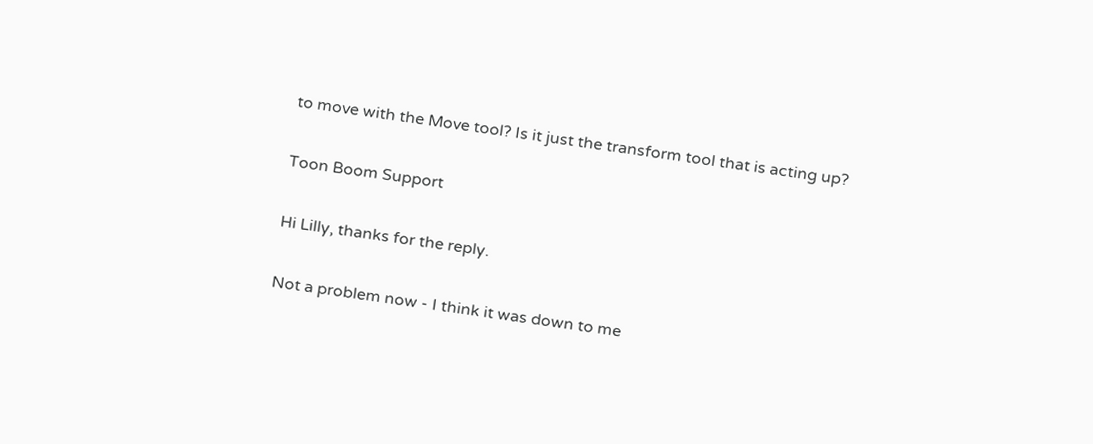to move with the Move tool? Is it just the transform tool that is acting up?

Toon Boom Support

Hi Lilly, thanks for the reply.

Not a problem now - I think it was down to me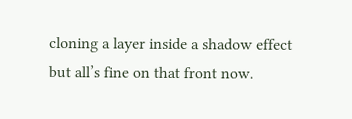cloning a layer inside a shadow effect but all’s fine on that front now.